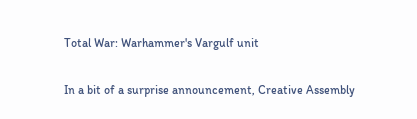Total War: Warhammer's Vargulf unit

In a bit of a surprise announcement, Creative Assembly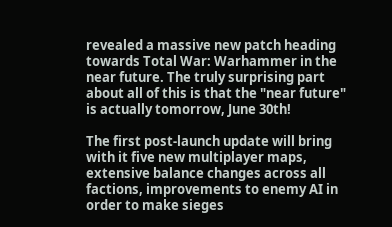revealed a massive new patch heading towards Total War: Warhammer in the near future. The truly surprising part about all of this is that the "near future" is actually tomorrow, June 30th!

The first post-launch update will bring with it five new multiplayer maps, extensive balance changes across all factions, improvements to enemy AI in order to make sieges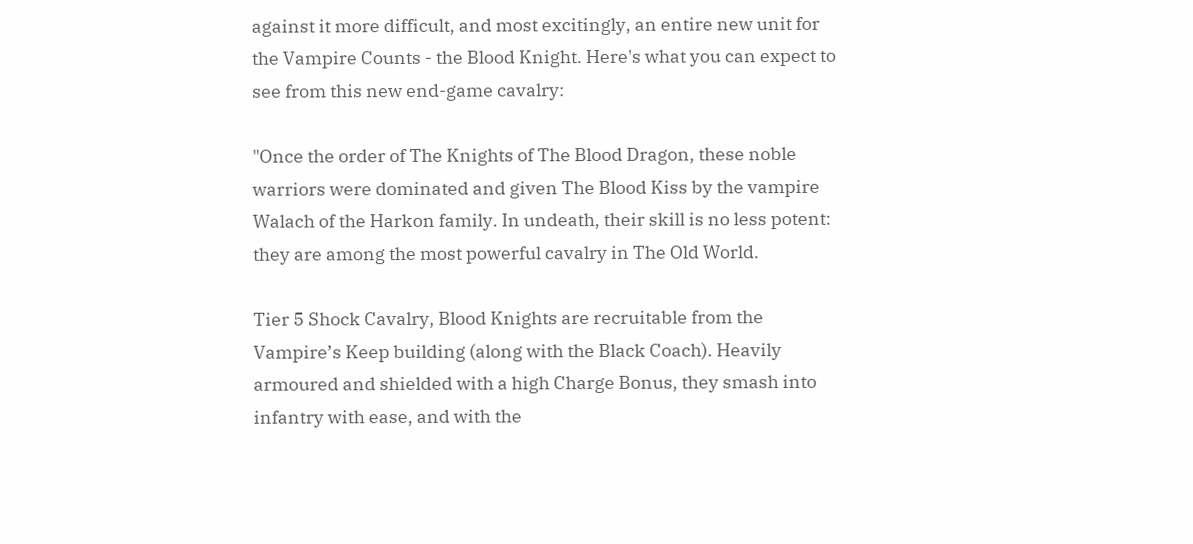against it more difficult, and most excitingly, an entire new unit for the Vampire Counts - the Blood Knight. Here's what you can expect to see from this new end-game cavalry:

"Once the order of The Knights of The Blood Dragon, these noble warriors were dominated and given The Blood Kiss by the vampire Walach of the Harkon family. In undeath, their skill is no less potent: they are among the most powerful cavalry in The Old World.

Tier 5 Shock Cavalry, Blood Knights are recruitable from the Vampire’s Keep building (along with the Black Coach). Heavily armoured and shielded with a high Charge Bonus, they smash into infantry with ease, and with the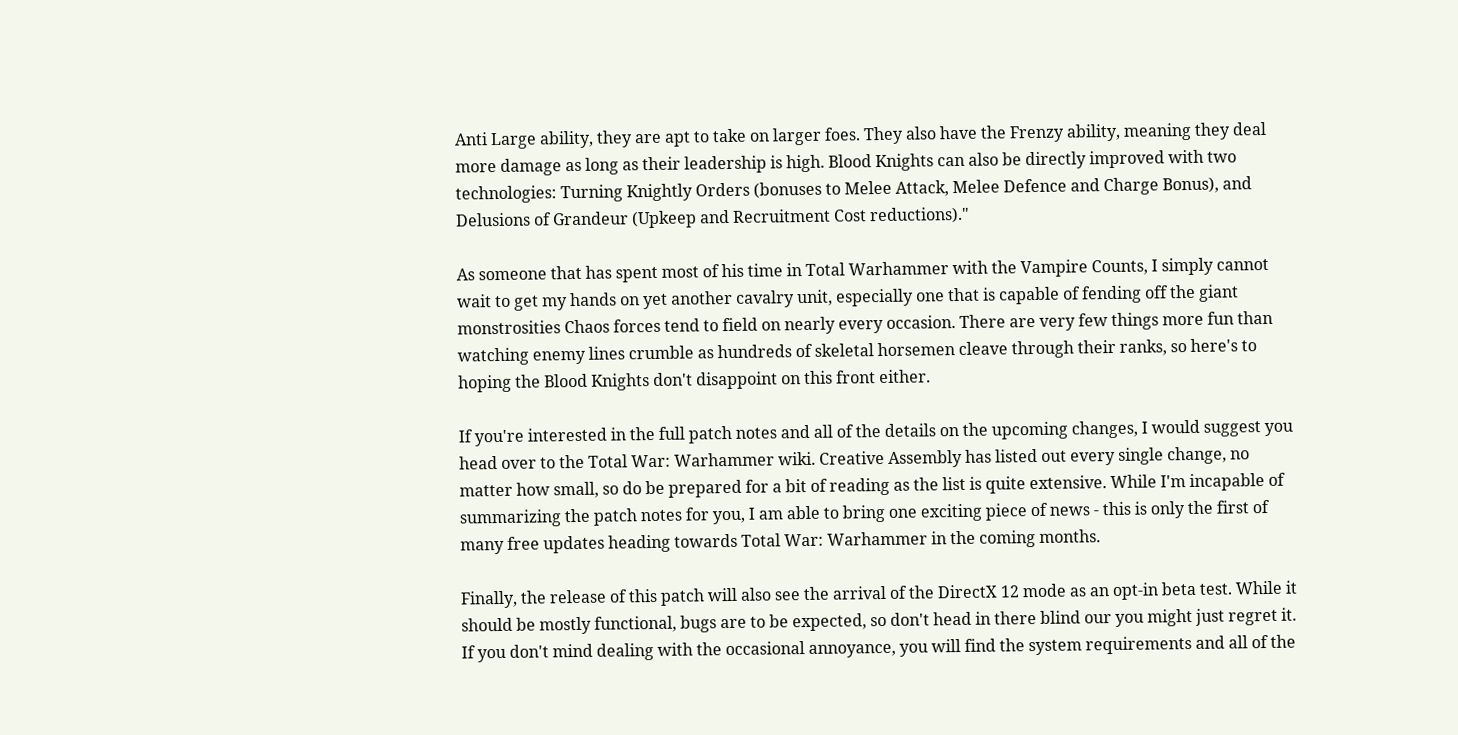Anti Large ability, they are apt to take on larger foes. They also have the Frenzy ability, meaning they deal more damage as long as their leadership is high. Blood Knights can also be directly improved with two technologies: Turning Knightly Orders (bonuses to Melee Attack, Melee Defence and Charge Bonus), and Delusions of Grandeur (Upkeep and Recruitment Cost reductions)."

As someone that has spent most of his time in Total Warhammer with the Vampire Counts, I simply cannot wait to get my hands on yet another cavalry unit, especially one that is capable of fending off the giant monstrosities Chaos forces tend to field on nearly every occasion. There are very few things more fun than watching enemy lines crumble as hundreds of skeletal horsemen cleave through their ranks, so here's to hoping the Blood Knights don't disappoint on this front either.

If you're interested in the full patch notes and all of the details on the upcoming changes, I would suggest you head over to the Total War: Warhammer wiki. Creative Assembly has listed out every single change, no matter how small, so do be prepared for a bit of reading as the list is quite extensive. While I'm incapable of summarizing the patch notes for you, I am able to bring one exciting piece of news - this is only the first of many free updates heading towards Total War: Warhammer in the coming months.

Finally, the release of this patch will also see the arrival of the DirectX 12 mode as an opt-in beta test. While it should be mostly functional, bugs are to be expected, so don't head in there blind our you might just regret it. If you don't mind dealing with the occasional annoyance, you will find the system requirements and all of the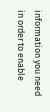information you need in order to enable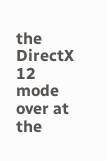the DirectX 12 mode over at the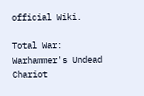official Wiki.

Total War: Warhammer's Undead Chariot